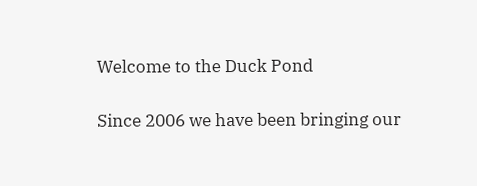Welcome to the Duck Pond

Since 2006 we have been bringing our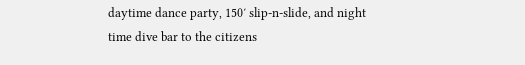daytime dance party, 150′ slip-n-slide, and night time dive bar to the citizens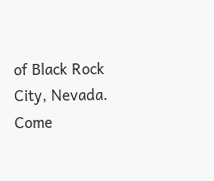of Black Rock City, Nevada. Come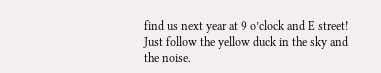find us next year at 9 o’clock and E street! Just follow the yellow duck in the sky and the noise.